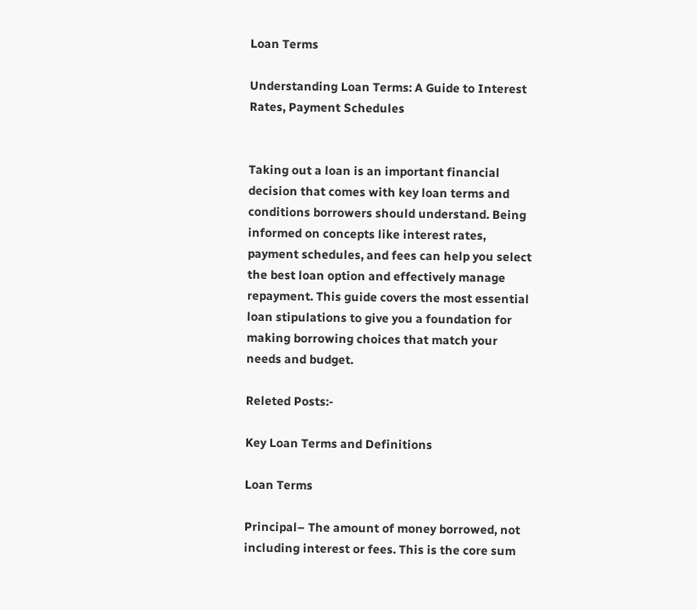Loan Terms

Understanding Loan Terms: A Guide to Interest Rates, Payment Schedules


Taking out a loan is an important financial decision that comes with key loan terms and conditions borrowers should understand. Being informed on concepts like interest rates, payment schedules, and fees can help you select the best loan option and effectively manage repayment. This guide covers the most essential loan stipulations to give you a foundation for making borrowing choices that match your needs and budget.

Releted Posts:-

Key Loan Terms and Definitions

Loan Terms

Principal– The amount of money borrowed, not including interest or fees. This is the core sum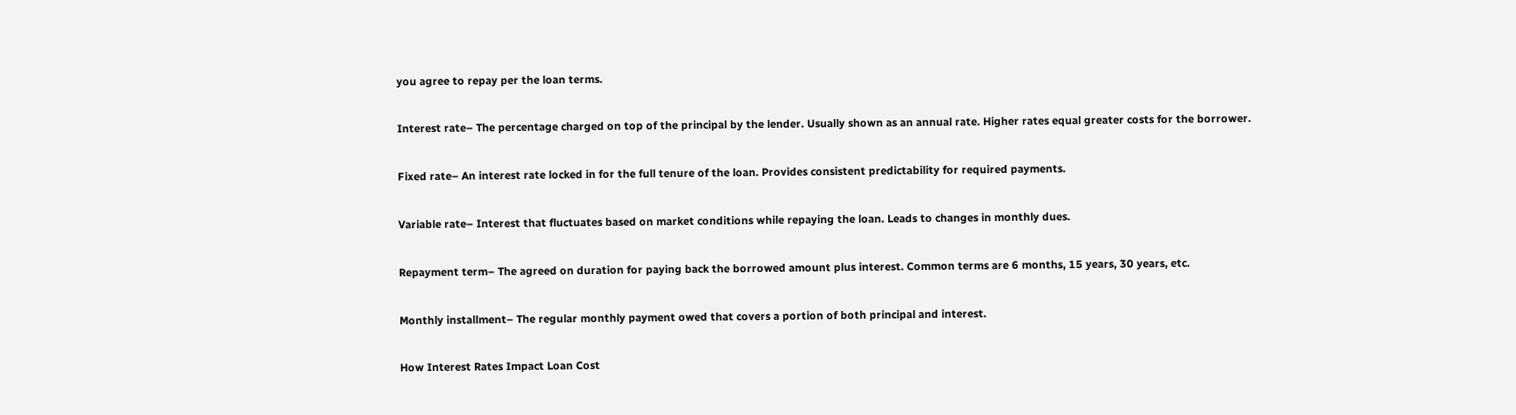you agree to repay per the loan terms.

Interest rate– The percentage charged on top of the principal by the lender. Usually shown as an annual rate. Higher rates equal greater costs for the borrower.

Fixed rate– An interest rate locked in for the full tenure of the loan. Provides consistent predictability for required payments.

Variable rate– Interest that fluctuates based on market conditions while repaying the loan. Leads to changes in monthly dues.

Repayment term– The agreed on duration for paying back the borrowed amount plus interest. Common terms are 6 months, 15 years, 30 years, etc.

Monthly installment– The regular monthly payment owed that covers a portion of both principal and interest.

How Interest Rates Impact Loan Cost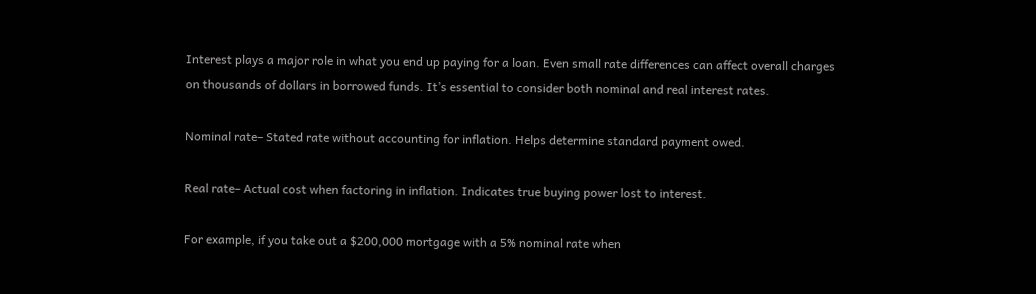Interest plays a major role in what you end up paying for a loan. Even small rate differences can affect overall charges on thousands of dollars in borrowed funds. It’s essential to consider both nominal and real interest rates.

Nominal rate– Stated rate without accounting for inflation. Helps determine standard payment owed.

Real rate– Actual cost when factoring in inflation. Indicates true buying power lost to interest.

For example, if you take out a $200,000 mortgage with a 5% nominal rate when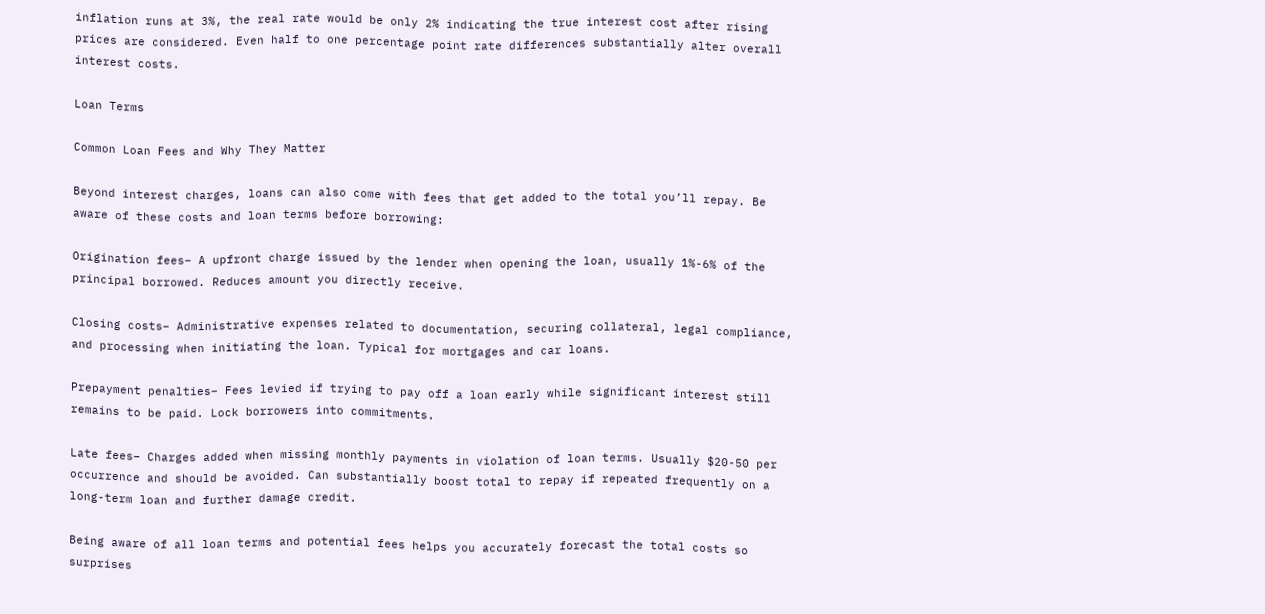inflation runs at 3%, the real rate would be only 2% indicating the true interest cost after rising prices are considered. Even half to one percentage point rate differences substantially alter overall interest costs.

Loan Terms

Common Loan Fees and Why They Matter

Beyond interest charges, loans can also come with fees that get added to the total you’ll repay. Be aware of these costs and loan terms before borrowing:

Origination fees– A upfront charge issued by the lender when opening the loan, usually 1%-6% of the principal borrowed. Reduces amount you directly receive.

Closing costs– Administrative expenses related to documentation, securing collateral, legal compliance, and processing when initiating the loan. Typical for mortgages and car loans.

Prepayment penalties– Fees levied if trying to pay off a loan early while significant interest still remains to be paid. Lock borrowers into commitments.

Late fees– Charges added when missing monthly payments in violation of loan terms. Usually $20-50 per occurrence and should be avoided. Can substantially boost total to repay if repeated frequently on a long-term loan and further damage credit.

Being aware of all loan terms and potential fees helps you accurately forecast the total costs so surprises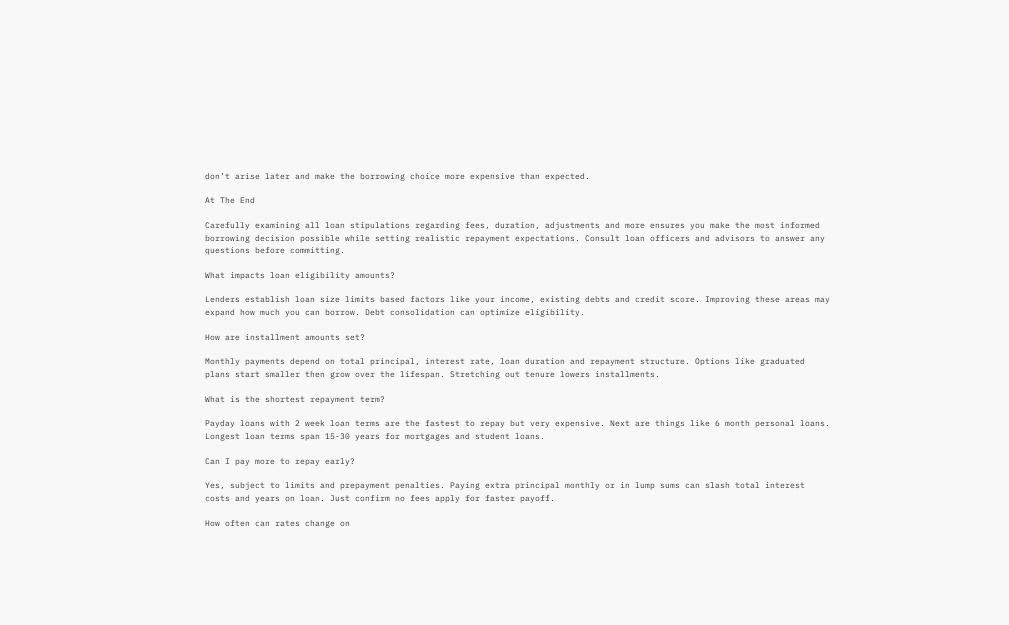don’t arise later and make the borrowing choice more expensive than expected.

At The End

Carefully examining all loan stipulations regarding fees, duration, adjustments and more ensures you make the most informed borrowing decision possible while setting realistic repayment expectations. Consult loan officers and advisors to answer any questions before committing.

What impacts loan eligibility amounts?

Lenders establish loan size limits based factors like your income, existing debts and credit score. Improving these areas may expand how much you can borrow. Debt consolidation can optimize eligibility.

How are installment amounts set?

Monthly payments depend on total principal, interest rate, loan duration and repayment structure. Options like graduated plans start smaller then grow over the lifespan. Stretching out tenure lowers installments.

What is the shortest repayment term?

Payday loans with 2 week loan terms are the fastest to repay but very expensive. Next are things like 6 month personal loans. Longest loan terms span 15-30 years for mortgages and student loans.

Can I pay more to repay early?

Yes, subject to limits and prepayment penalties. Paying extra principal monthly or in lump sums can slash total interest costs and years on loan. Just confirm no fees apply for faster payoff.

How often can rates change on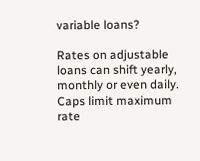variable loans?

Rates on adjustable loans can shift yearly, monthly or even daily. Caps limit maximum rate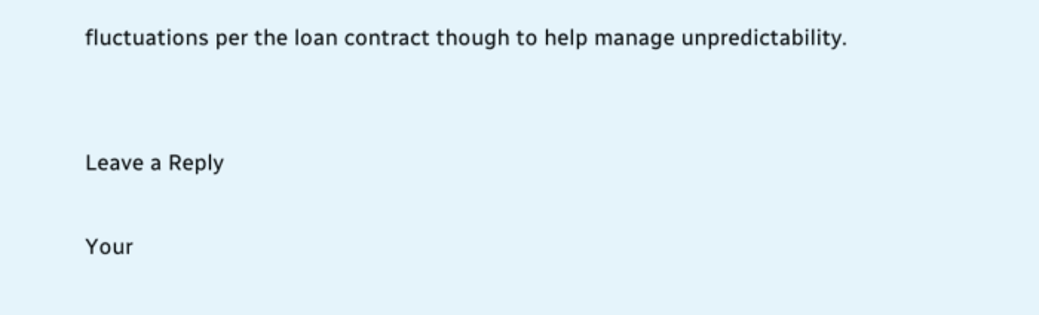fluctuations per the loan contract though to help manage unpredictability.


Leave a Reply

Your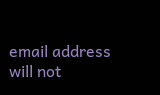email address will not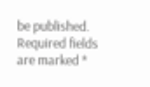be published. Required fields are marked *